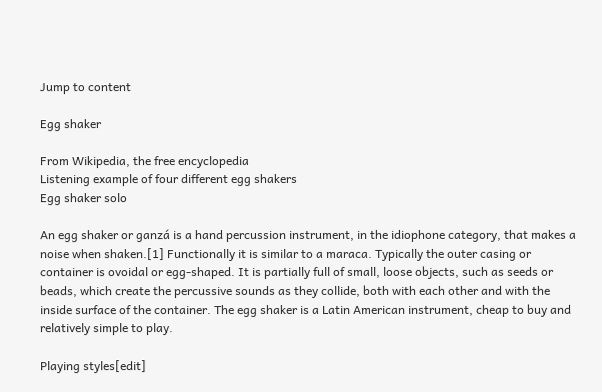Jump to content

Egg shaker

From Wikipedia, the free encyclopedia
Listening example of four different egg shakers
Egg shaker solo

An egg shaker or ganzá is a hand percussion instrument, in the idiophone category, that makes a noise when shaken.[1] Functionally it is similar to a maraca. Typically the outer casing or container is ovoidal or egg-shaped. It is partially full of small, loose objects, such as seeds or beads, which create the percussive sounds as they collide, both with each other and with the inside surface of the container. The egg shaker is a Latin American instrument, cheap to buy and relatively simple to play.

Playing styles[edit]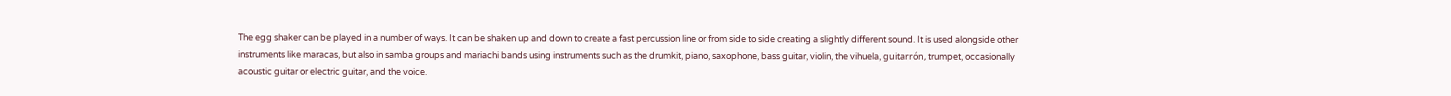The egg shaker can be played in a number of ways. It can be shaken up and down to create a fast percussion line or from side to side creating a slightly different sound. It is used alongside other instruments like maracas, but also in samba groups and mariachi bands using instruments such as the drumkit, piano, saxophone, bass guitar, violin, the vihuela, guitarrón, trumpet, occasionally acoustic guitar or electric guitar, and the voice.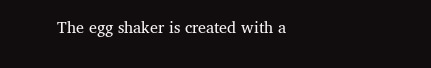The egg shaker is created with a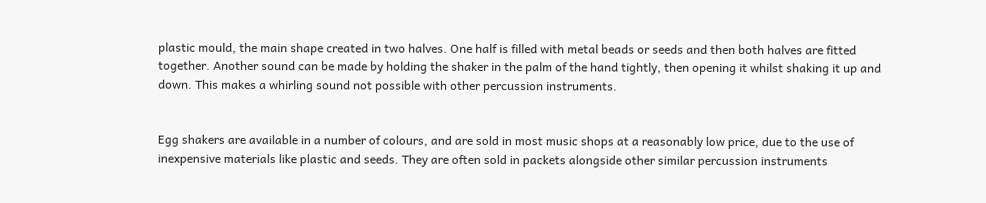plastic mould, the main shape created in two halves. One half is filled with metal beads or seeds and then both halves are fitted together. Another sound can be made by holding the shaker in the palm of the hand tightly, then opening it whilst shaking it up and down. This makes a whirling sound not possible with other percussion instruments.


Egg shakers are available in a number of colours, and are sold in most music shops at a reasonably low price, due to the use of inexpensive materials like plastic and seeds. They are often sold in packets alongside other similar percussion instruments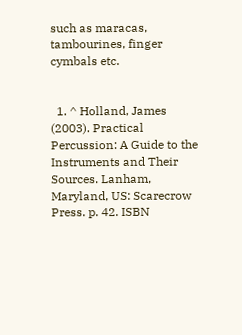such as maracas, tambourines, finger cymbals etc.


  1. ^ Holland, James (2003). Practical Percussion: A Guide to the Instruments and Their Sources. Lanham, Maryland, US: Scarecrow Press. p. 42. ISBN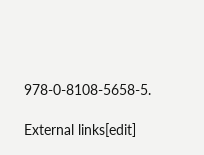978-0-8108-5658-5.

External links[edit]